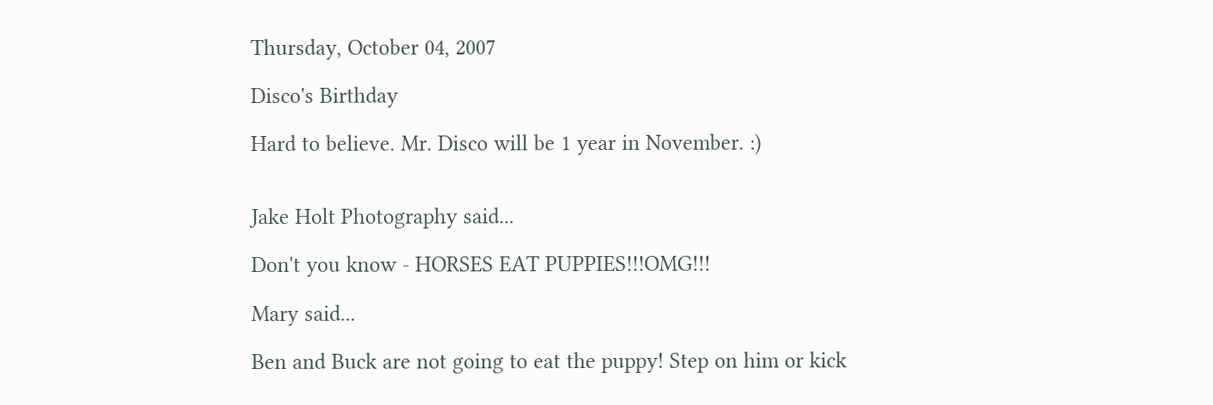Thursday, October 04, 2007

Disco's Birthday

Hard to believe. Mr. Disco will be 1 year in November. :)


Jake Holt Photography said...

Don't you know - HORSES EAT PUPPIES!!!OMG!!!

Mary said...

Ben and Buck are not going to eat the puppy! Step on him or kick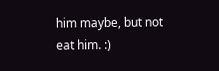him maybe, but not eat him. :)